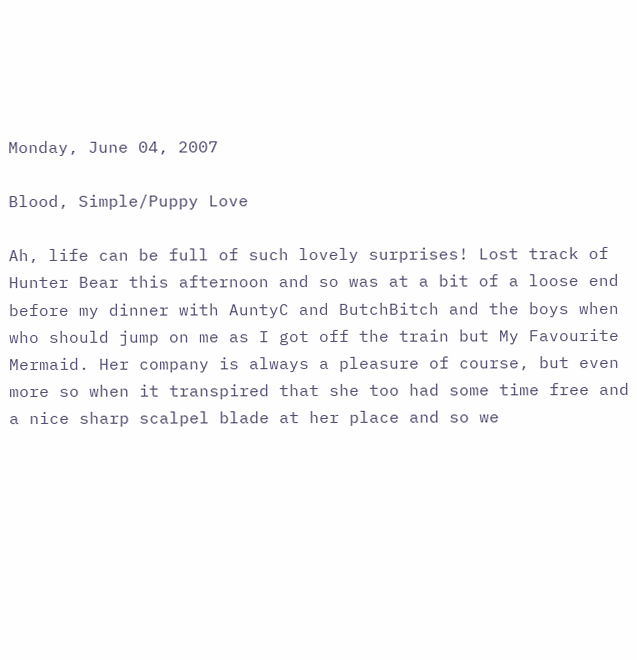Monday, June 04, 2007

Blood, Simple/Puppy Love

Ah, life can be full of such lovely surprises! Lost track of Hunter Bear this afternoon and so was at a bit of a loose end before my dinner with AuntyC and ButchBitch and the boys when who should jump on me as I got off the train but My Favourite Mermaid. Her company is always a pleasure of course, but even more so when it transpired that she too had some time free and a nice sharp scalpel blade at her place and so we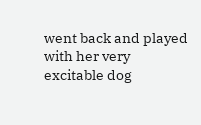went back and played with her very excitable dog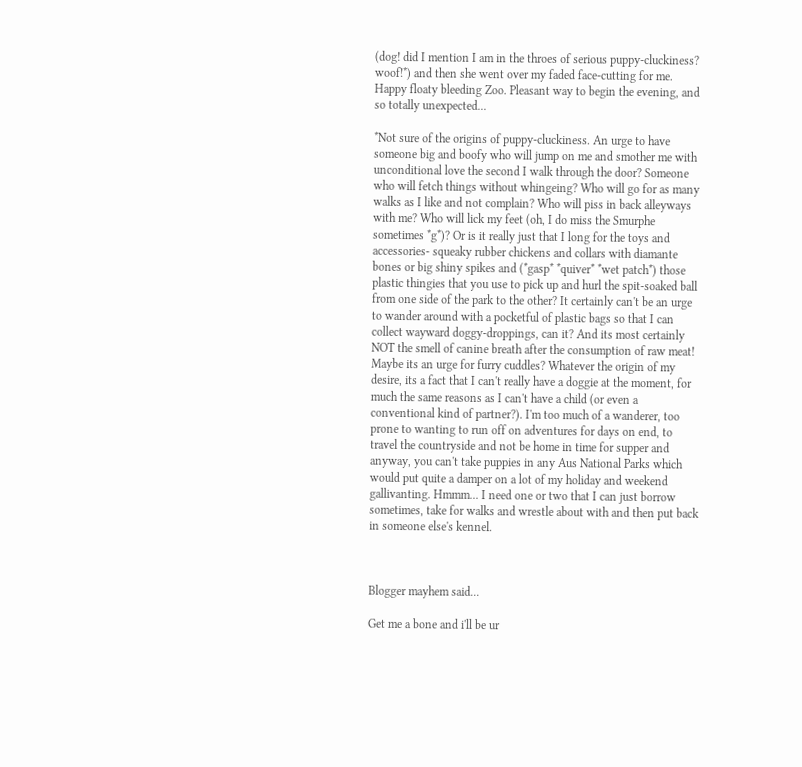(dog! did I mention I am in the throes of serious puppy-cluckiness? woof!*) and then she went over my faded face-cutting for me. Happy floaty bleeding Zoo. Pleasant way to begin the evening, and so totally unexpected...

*Not sure of the origins of puppy-cluckiness. An urge to have someone big and boofy who will jump on me and smother me with unconditional love the second I walk through the door? Someone who will fetch things without whingeing? Who will go for as many walks as I like and not complain? Who will piss in back alleyways with me? Who will lick my feet (oh, I do miss the Smurphe sometimes *g*)? Or is it really just that I long for the toys and accessories- squeaky rubber chickens and collars with diamante bones or big shiny spikes and (*gasp* *quiver* *wet patch*) those plastic thingies that you use to pick up and hurl the spit-soaked ball from one side of the park to the other? It certainly can't be an urge to wander around with a pocketful of plastic bags so that I can collect wayward doggy-droppings, can it? And its most certainly NOT the smell of canine breath after the consumption of raw meat! Maybe its an urge for furry cuddles? Whatever the origin of my desire, its a fact that I can't really have a doggie at the moment, for much the same reasons as I can't have a child (or even a conventional kind of partner?). I'm too much of a wanderer, too prone to wanting to run off on adventures for days on end, to travel the countryside and not be home in time for supper and anyway, you can't take puppies in any Aus National Parks which would put quite a damper on a lot of my holiday and weekend gallivanting. Hmmm... I need one or two that I can just borrow sometimes, take for walks and wrestle about with and then put back in someone else's kennel.



Blogger mayhem said...

Get me a bone and i'll be ur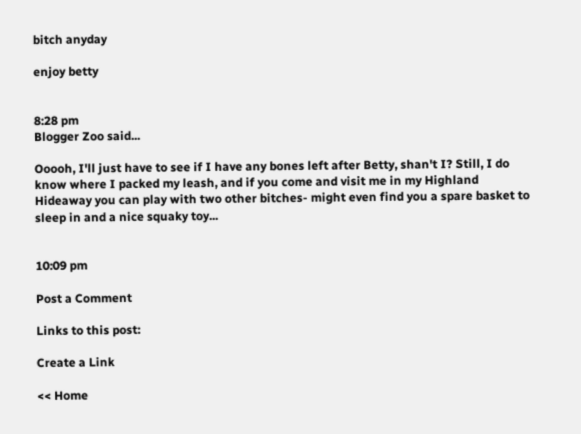bitch anyday

enjoy betty


8:28 pm
Blogger Zoo said...

Ooooh, I'll just have to see if I have any bones left after Betty, shan't I? Still, I do know where I packed my leash, and if you come and visit me in my Highland Hideaway you can play with two other bitches- might even find you a spare basket to sleep in and a nice squaky toy...


10:09 pm

Post a Comment

Links to this post:

Create a Link

<< Home